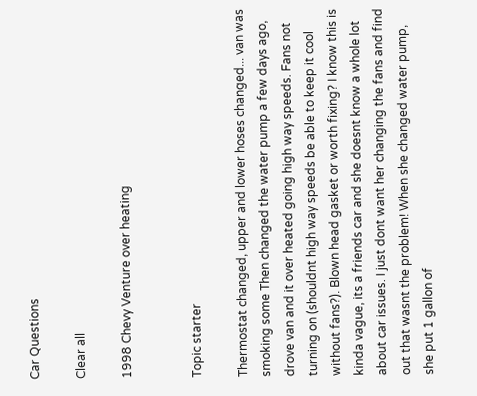Car Questions

Clear all

1998 Chevy Venture over heating


Topic starter

Thermostat changed, upper and lower hoses changed... van was smoking some Then changed the water pump a few days ago, drove van and it over heated going high way speeds. Fans not turning on (shouldnt high way speeds be able to keep it cool without fans?). Blown head gasket or worth fixing? I know this is kinda vague, its a friends car and she doesnt know a whole lot about car issues. I just dont want her changing the fans and find out that wasnt the problem! When she changed water pump, she put 1 gallon of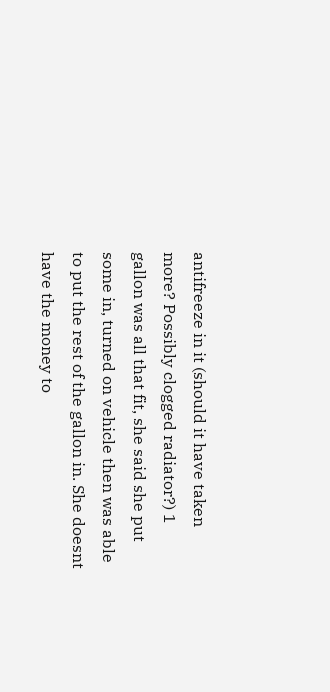antifreeze in it (should it have taken more? Possibly clogged radiator?) 1 gallon was all that fit, she said she put some in, turned on vehicle then was able to put the rest of the gallon in. She doesnt have the money to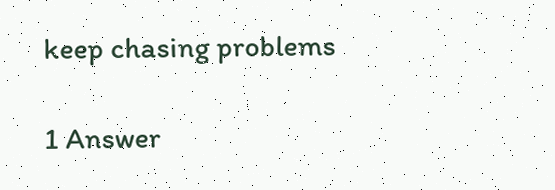keep chasing problems

1 Answer